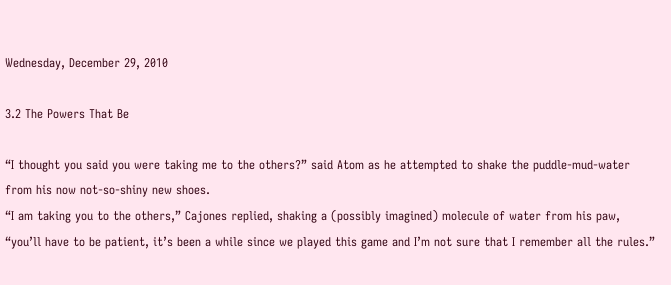Wednesday, December 29, 2010

3.2 The Powers That Be

“I thought you said you were taking me to the others?” said Atom as he attempted to shake the puddle-mud-water from his now not-so-shiny new shoes.
“I am taking you to the others,” Cajones replied, shaking a (possibly imagined) molecule of water from his paw, “you’ll have to be patient, it’s been a while since we played this game and I’m not sure that I remember all the rules.”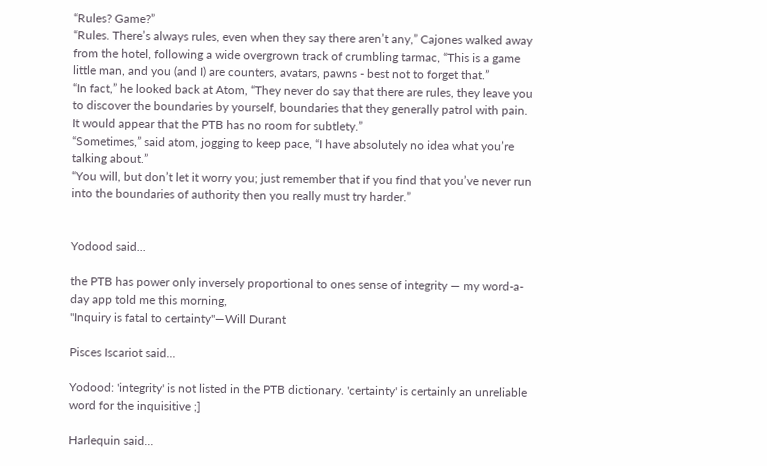“Rules? Game?”
“Rules. There’s always rules, even when they say there aren’t any,” Cajones walked away from the hotel, following a wide overgrown track of crumbling tarmac, “This is a game little man, and you (and I) are counters, avatars, pawns - best not to forget that.”
“In fact,” he looked back at Atom, “They never do say that there are rules, they leave you to discover the boundaries by yourself, boundaries that they generally patrol with pain. It would appear that the PTB has no room for subtlety.”
“Sometimes,” said atom, jogging to keep pace, “I have absolutely no idea what you’re talking about.”
“You will, but don’t let it worry you; just remember that if you find that you’ve never run into the boundaries of authority then you really must try harder.”


Yodood said...

the PTB has power only inversely proportional to ones sense of integrity — my word-a-day app told me this morning,
"Inquiry is fatal to certainty"—Will Durant

Pisces Iscariot said...

Yodood: 'integrity' is not listed in the PTB dictionary. 'certainty' is certainly an unreliable word for the inquisitive ;]

Harlequin said...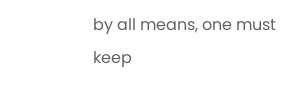by all means, one must keep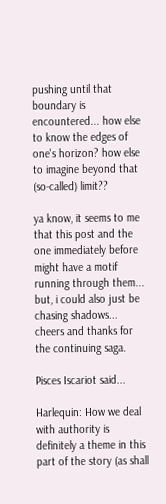pushing until that boundary is encountered... how else to know the edges of one's horizon? how else to imagine beyond that (so-called) limit??

ya know, it seems to me that this post and the one immediately before might have a motif running through them... but, i could also just be chasing shadows...
cheers and thanks for the continuing saga.

Pisces Iscariot said...

Harlequin: How we deal with authority is definitely a theme in this part of the story (as shall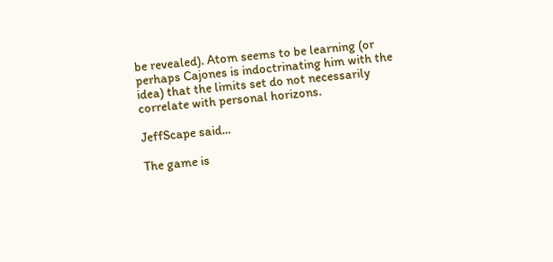be revealed). Atom seems to be learning (or perhaps Cajones is indoctrinating him with the idea) that the limits set do not necessarily correlate with personal horizons.

JeffScape said...

The game is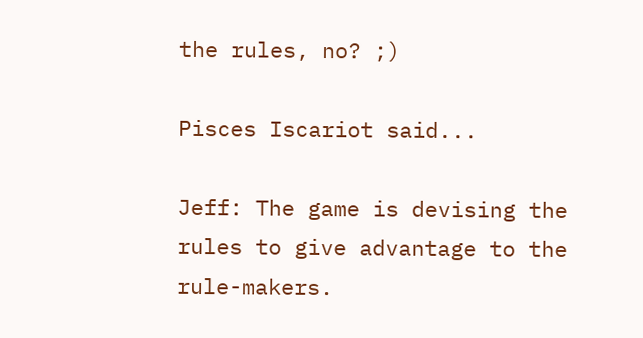the rules, no? ;)

Pisces Iscariot said...

Jeff: The game is devising the rules to give advantage to the rule-makers.